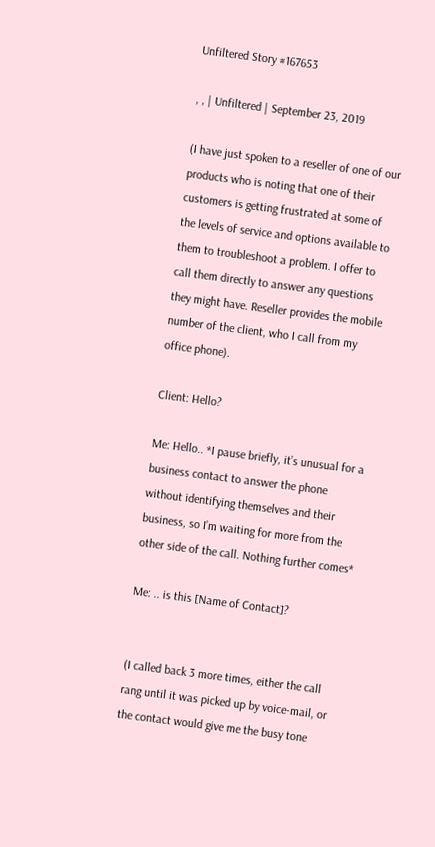Unfiltered Story #167653

, , | Unfiltered | September 23, 2019

(I have just spoken to a reseller of one of our products who is noting that one of their customers is getting frustrated at some of the levels of service and options available to them to troubleshoot a problem. I offer to call them directly to answer any questions they might have. Reseller provides the mobile number of the client, who I call from my office phone).

Client: Hello?

Me: Hello.. *I pause briefly, it’s unusual for a business contact to answer the phone without identifying themselves and their business, so I’m waiting for more from the other side of the call. Nothing further comes*

Me: .. is this [Name of Contact]?


(I called back 3 more times, either the call rang until it was picked up by voice-mail, or the contact would give me the busy tone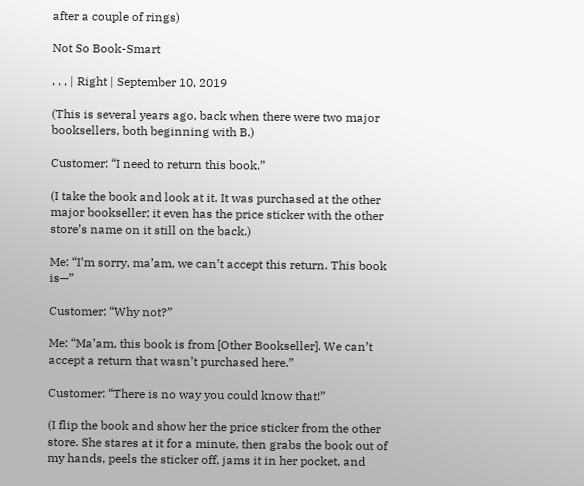after a couple of rings)

Not So Book-Smart

, , , | Right | September 10, 2019

(This is several years ago, back when there were two major booksellers, both beginning with B.)

Customer: “I need to return this book.”

(I take the book and look at it. It was purchased at the other major bookseller; it even has the price sticker with the other store’s name on it still on the back.)

Me: “I’m sorry, ma’am, we can’t accept this return. This book is—”

Customer: “Why not?”

Me: “Ma’am, this book is from [Other Bookseller]. We can’t accept a return that wasn’t purchased here.”

Customer: “There is no way you could know that!”

(I flip the book and show her the price sticker from the other store. She stares at it for a minute, then grabs the book out of my hands, peels the sticker off, jams it in her pocket, and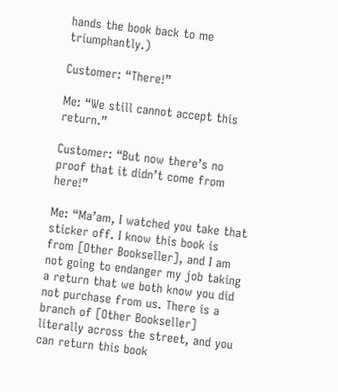hands the book back to me triumphantly.)

Customer: “There!”

Me: “We still cannot accept this return.”

Customer: “But now there’s no proof that it didn’t come from here!”

Me: “Ma’am, I watched you take that sticker off. I know this book is from [Other Bookseller], and I am not going to endanger my job taking a return that we both know you did not purchase from us. There is a branch of [Other Bookseller] literally across the street, and you can return this book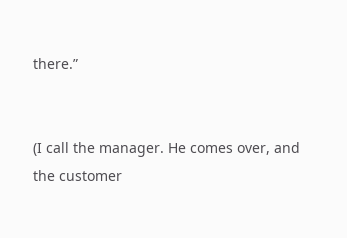there.”


(I call the manager. He comes over, and the customer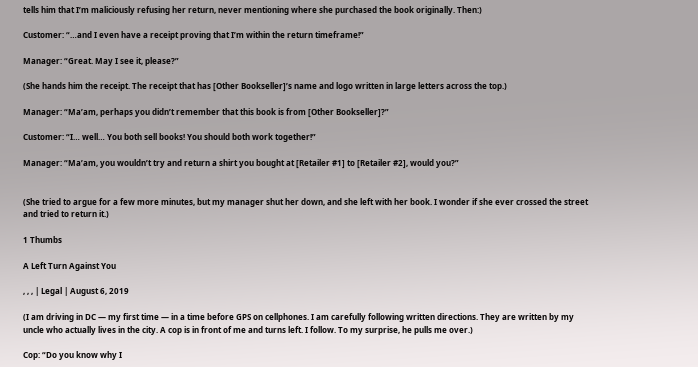tells him that I’m maliciously refusing her return, never mentioning where she purchased the book originally. Then:)

Customer: “…and I even have a receipt proving that I’m within the return timeframe!”

Manager: “Great. May I see it, please?”

(She hands him the receipt. The receipt that has [Other Bookseller]’s name and logo written in large letters across the top.)

Manager: “Ma’am, perhaps you didn’t remember that this book is from [Other Bookseller]?”

Customer: “I… well… You both sell books! You should both work together!”

Manager: “Ma’am, you wouldn’t try and return a shirt you bought at [Retailer #1] to [Retailer #2], would you?”


(She tried to argue for a few more minutes, but my manager shut her down, and she left with her book. I wonder if she ever crossed the street and tried to return it.)

1 Thumbs

A Left Turn Against You

, , , | Legal | August 6, 2019

(I am driving in DC — my first time — in a time before GPS on cellphones. I am carefully following written directions. They are written by my uncle who actually lives in the city. A cop is in front of me and turns left. I follow. To my surprise, he pulls me over.)

Cop: “Do you know why I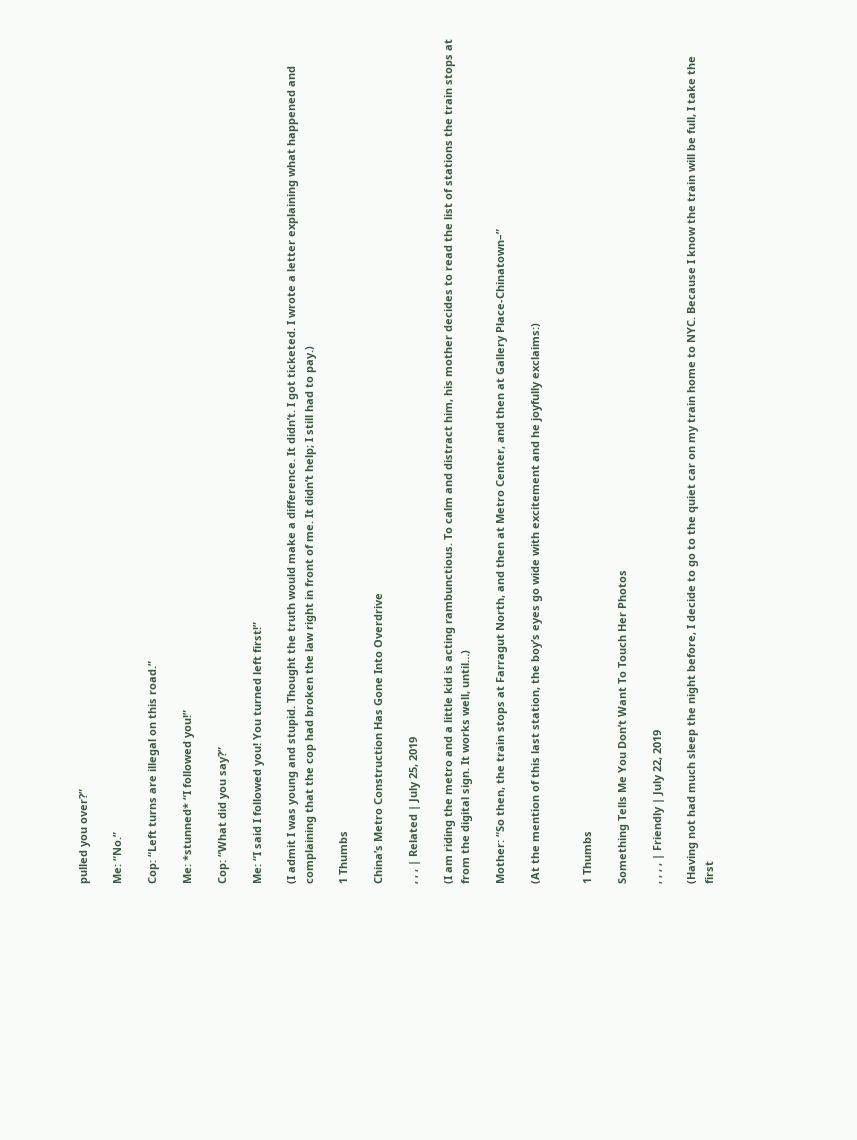pulled you over?”

Me: “No.”

Cop: “Left turns are illegal on this road.”

Me: *stunned* “I followed you!”

Cop: “What did you say?”

Me: “I said I followed you! You turned left first!”

(I admit I was young and stupid. Thought the truth would make a difference. It didn’t. I got ticketed. I wrote a letter explaining what happened and complaining that the cop had broken the law right in front of me. It didn’t help; I still had to pay.)

1 Thumbs

China’s Metro Construction Has Gone Into Overdrive

, , , | Related | July 25, 2019

(I am riding the metro and a little kid is acting rambunctious. To calm and distract him, his mother decides to read the list of stations the train stops at from the digital sign. It works well, until…)

Mother: “So then, the train stops at Farragut North, and then at Metro Center, and then at Gallery Place-Chinatown–”

(At the mention of this last station, the boy’s eyes go wide with excitement and he joyfully exclaims:)


1 Thumbs

Something Tells Me You Don’t Want To Touch Her Photos

, , , , | Friendly | July 22, 2019

(Having not had much sleep the night before, I decide to go to the quiet car on my train home to NYC. Because I know the train will be full, I take the first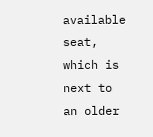available seat, which is next to an older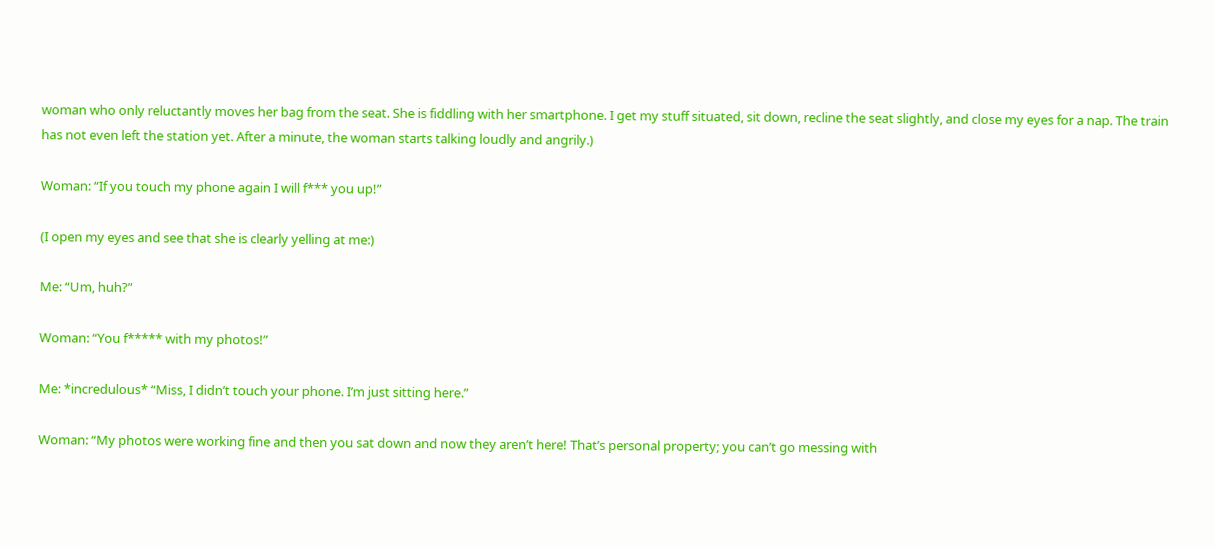woman who only reluctantly moves her bag from the seat. She is fiddling with her smartphone. I get my stuff situated, sit down, recline the seat slightly, and close my eyes for a nap. The train has not even left the station yet. After a minute, the woman starts talking loudly and angrily.)

Woman: “If you touch my phone again I will f*** you up!”

(I open my eyes and see that she is clearly yelling at me:)

Me: “Um, huh?”

Woman: “You f***** with my photos!”

Me: *incredulous* “Miss, I didn’t touch your phone. I’m just sitting here.”

Woman: “My photos were working fine and then you sat down and now they aren’t here! That’s personal property; you can’t go messing with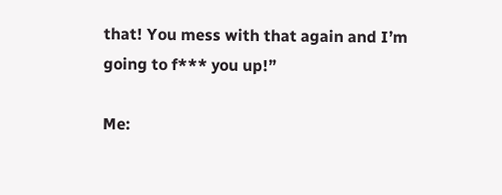that! You mess with that again and I’m going to f*** you up!”

Me: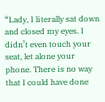“Lady, I literally sat down and closed my eyes. I didn’t even touch your seat, let alone your phone. There is no way that I could have done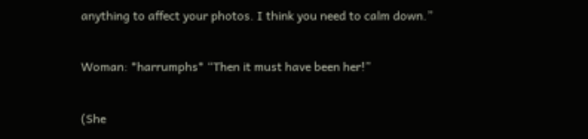anything to affect your photos. I think you need to calm down.”

Woman: *harrumphs* “Then it must have been her!”

(She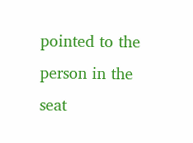pointed to the person in the seat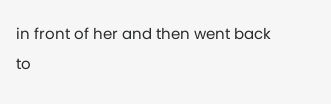in front of her and then went back to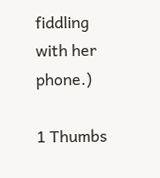fiddling with her phone.)

1 Thumbs